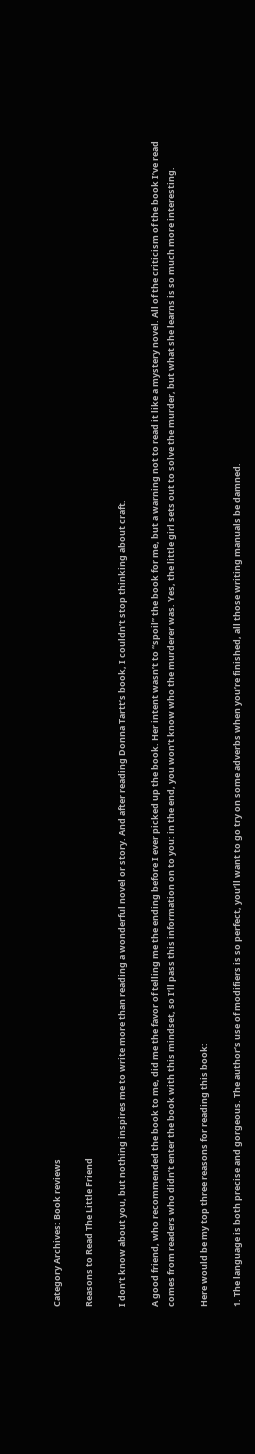Category Archives: Book reviews

Reasons to Read The Little Friend

I don’t know about you, but nothing inspires me to write more than reading a wonderful novel or story. And after reading Donna Tartt’s book, I couldn’t stop thinking about craft.

A good friend, who recommended the book to me, did me the favor of telling me the ending before I ever picked up the book. Her intent wasn’t to “spoil” the book for me, but a warning not to read it like a mystery novel. All of the criticism of the book I’ve read comes from readers who didn’t enter the book with this mindset, so I’ll pass this information on to you: in the end, you won’t know who the murderer was. Yes, the little girl sets out to solve the murder, but what she learns is so much more interesting.

Here would be my top three reasons for reading this book:

1. The language is both precise and gorgeous. The author’s use of modifiers is so perfect, you’ll want to go try on some adverbs when you’re finished, all those writing manuals be damned.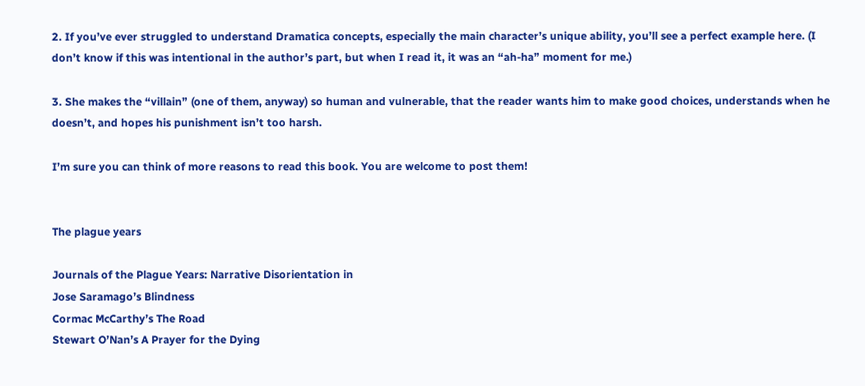2. If you’ve ever struggled to understand Dramatica concepts, especially the main character’s unique ability, you’ll see a perfect example here. (I don’t know if this was intentional in the author’s part, but when I read it, it was an “ah-ha” moment for me.)

3. She makes the “villain” (one of them, anyway) so human and vulnerable, that the reader wants him to make good choices, understands when he doesn’t, and hopes his punishment isn’t too harsh.

I’m sure you can think of more reasons to read this book. You are welcome to post them!


The plague years

Journals of the Plague Years: Narrative Disorientation in
Jose Saramago’s Blindness
Cormac McCarthy’s The Road
Stewart O’Nan’s A Prayer for the Dying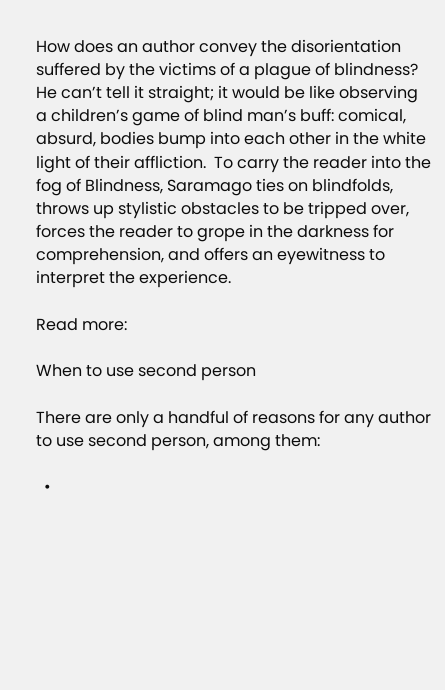How does an author convey the disorientation suffered by the victims of a plague of blindness?  He can’t tell it straight; it would be like observing a children’s game of blind man’s buff: comical, absurd, bodies bump into each other in the white light of their affliction.  To carry the reader into the fog of Blindness, Saramago ties on blindfolds, throws up stylistic obstacles to be tripped over, forces the reader to grope in the darkness for comprehension, and offers an eyewitness to interpret the experience.

Read more:

When to use second person

There are only a handful of reasons for any author to use second person, among them:

  •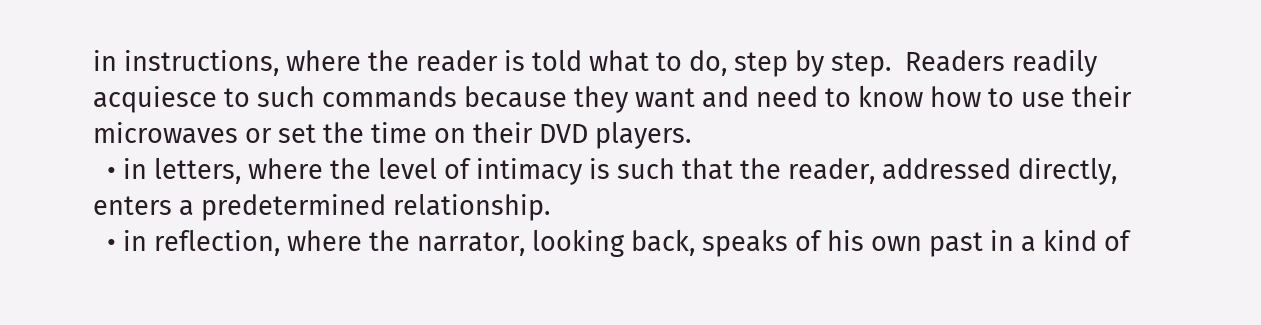in instructions, where the reader is told what to do, step by step.  Readers readily acquiesce to such commands because they want and need to know how to use their microwaves or set the time on their DVD players.
  • in letters, where the level of intimacy is such that the reader, addressed directly, enters a predetermined relationship.
  • in reflection, where the narrator, looking back, speaks of his own past in a kind of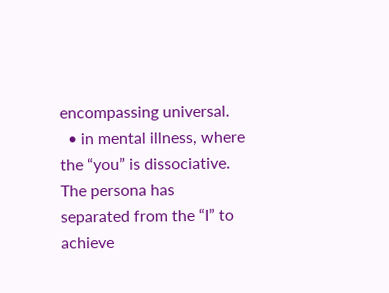encompassing universal.
  • in mental illness, where the “you” is dissociative. The persona has separated from the “I” to achieve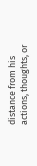distance from his actions, thoughts, or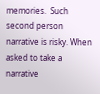memories.  Such second person narrative is risky. When asked to take a narrative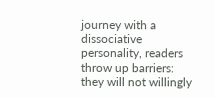journey with a dissociative personality, readers throw up barriers: they will not willingly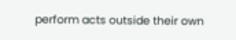perform acts outside their own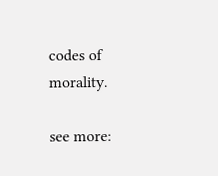codes of morality.

see more: